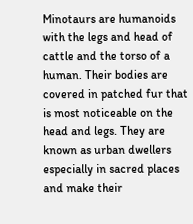Minotaurs are humanoids with the legs and head of cattle and the torso of a human. Their bodies are covered in patched fur that is most noticeable on the head and legs. They are known as urban dwellers especially in sacred places and make their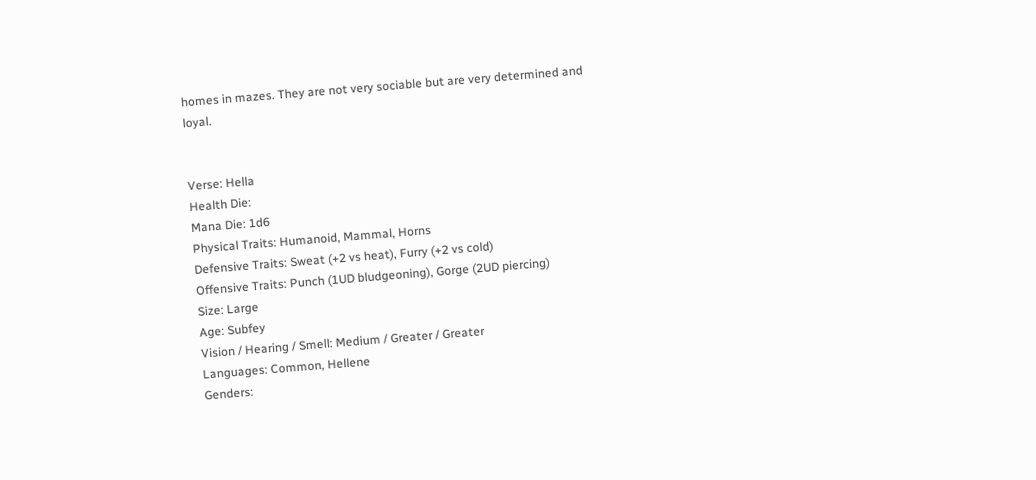homes in mazes. They are not very sociable but are very determined and loyal.


Verse: Hella
Health Die:
Mana Die: 1d6
Physical Traits: Humanoid, Mammal, Horns
Defensive Traits: Sweat (+2 vs heat), Furry (+2 vs cold)
Offensive Traits: Punch (1UD bludgeoning), Gorge (2UD piercing)
Size: Large
Age: Subfey
Vision / Hearing / Smell: Medium / Greater / Greater
Languages: Common, Hellene
Genders: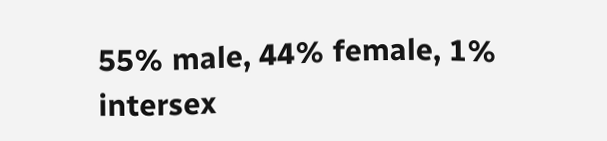55% male, 44% female, 1% intersex